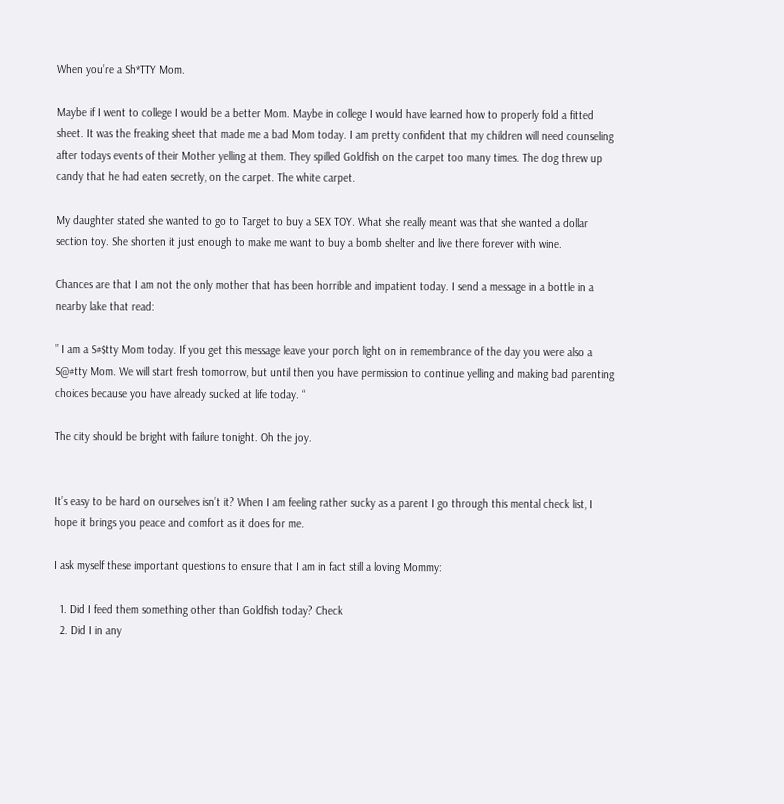When you’re a Sh*TTY Mom.

Maybe if I went to college I would be a better Mom. Maybe in college I would have learned how to properly fold a fitted sheet. It was the freaking sheet that made me a bad Mom today. I am pretty confident that my children will need counseling after todays events of their Mother yelling at them. They spilled Goldfish on the carpet too many times. The dog threw up candy that he had eaten secretly, on the carpet. The white carpet.

My daughter stated she wanted to go to Target to buy a SEX TOY. What she really meant was that she wanted a dollar section toy. She shorten it just enough to make me want to buy a bomb shelter and live there forever with wine.

Chances are that I am not the only mother that has been horrible and impatient today. I send a message in a bottle in a nearby lake that read:

” I am a S#$tty Mom today. If you get this message leave your porch light on in remembrance of the day you were also a S@#tty Mom. We will start fresh tomorrow, but until then you have permission to continue yelling and making bad parenting choices because you have already sucked at life today. “

The city should be bright with failure tonight. Oh the joy.


It’s easy to be hard on ourselves isn’t it? When I am feeling rather sucky as a parent I go through this mental check list, I hope it brings you peace and comfort as it does for me.

I ask myself these important questions to ensure that I am in fact still a loving Mommy:

  1. Did I feed them something other than Goldfish today? Check
  2. Did I in any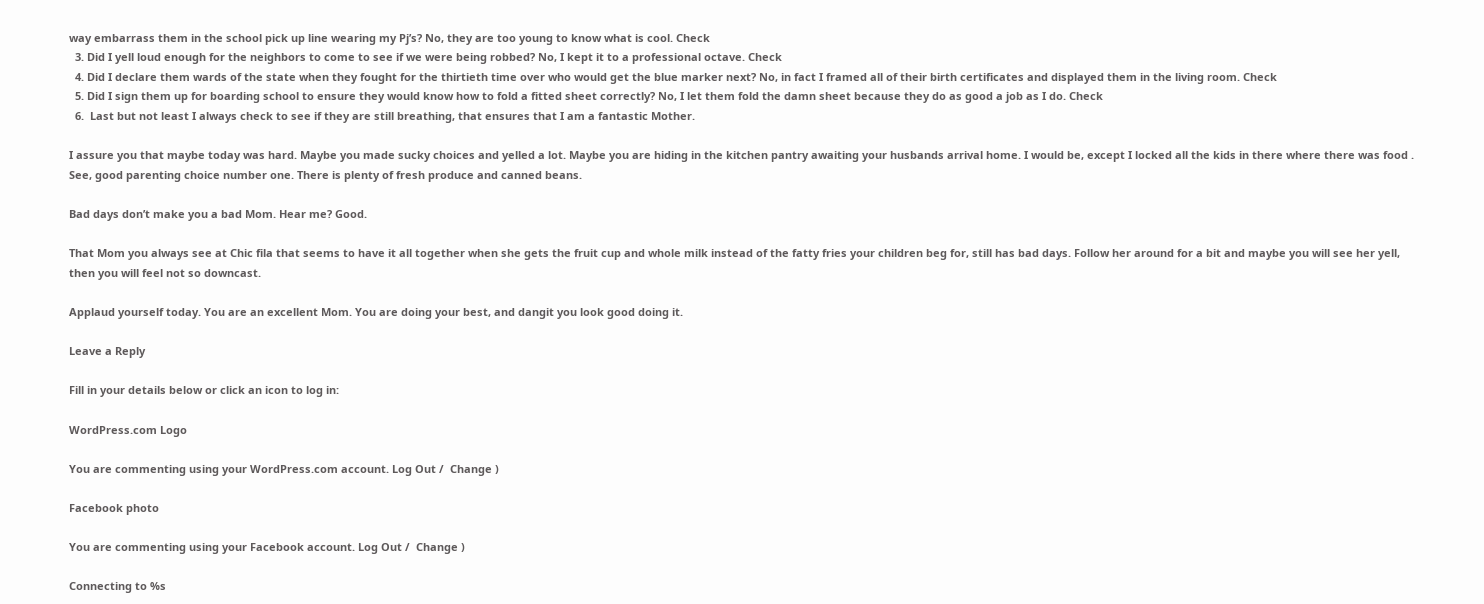way embarrass them in the school pick up line wearing my Pj’s? No, they are too young to know what is cool. Check
  3. Did I yell loud enough for the neighbors to come to see if we were being robbed? No, I kept it to a professional octave. Check
  4. Did I declare them wards of the state when they fought for the thirtieth time over who would get the blue marker next? No, in fact I framed all of their birth certificates and displayed them in the living room. Check
  5. Did I sign them up for boarding school to ensure they would know how to fold a fitted sheet correctly? No, I let them fold the damn sheet because they do as good a job as I do. Check
  6.  Last but not least I always check to see if they are still breathing, that ensures that I am a fantastic Mother.

I assure you that maybe today was hard. Maybe you made sucky choices and yelled a lot. Maybe you are hiding in the kitchen pantry awaiting your husbands arrival home. I would be, except I locked all the kids in there where there was food . See, good parenting choice number one. There is plenty of fresh produce and canned beans.

Bad days don’t make you a bad Mom. Hear me? Good.

That Mom you always see at Chic fila that seems to have it all together when she gets the fruit cup and whole milk instead of the fatty fries your children beg for, still has bad days. Follow her around for a bit and maybe you will see her yell, then you will feel not so downcast.

Applaud yourself today. You are an excellent Mom. You are doing your best, and dangit you look good doing it.

Leave a Reply

Fill in your details below or click an icon to log in:

WordPress.com Logo

You are commenting using your WordPress.com account. Log Out /  Change )

Facebook photo

You are commenting using your Facebook account. Log Out /  Change )

Connecting to %s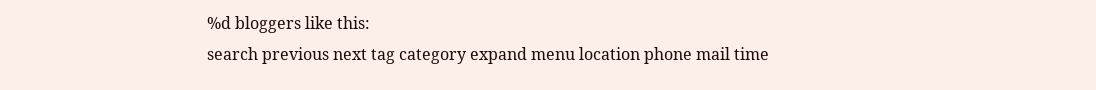%d bloggers like this:
search previous next tag category expand menu location phone mail time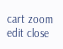cart zoom edit close